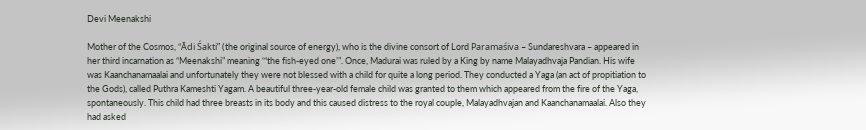Devi Meenakshi

Mother of the Cosmos, “Ādi Śakti” (the original source of energy), who is the divine consort of Lord Paramaśiva – Sundareshvara – appeared in her third incarnation as “Meenakshi” meaning ‘“the fish-eyed one’”. Once, Madurai was ruled by a King by name Malayadhvaja Pandian. His wife was Kaanchanamaalai and unfortunately they were not blessed with a child for quite a long period. They conducted a Yaga (an act of propitiation to the Gods), called Puthra Kameshti Yagam. A beautiful three-year-old female child was granted to them which appeared from the fire of the Yaga, spontaneously. This child had three breasts in its body and this caused distress to the royal couple, Malayadhvajan and Kaanchanamaalai. Also they had asked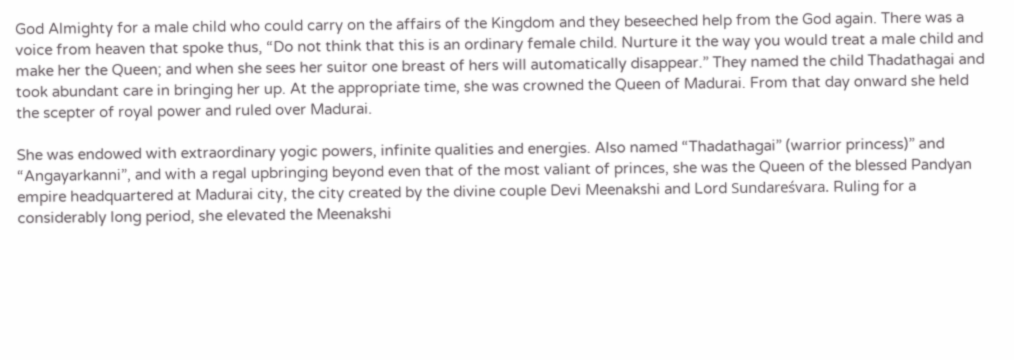God Almighty for a male child who could carry on the affairs of the Kingdom and they beseeched help from the God again. There was a voice from heaven that spoke thus, “Do not think that this is an ordinary female child. Nurture it the way you would treat a male child and make her the Queen; and when she sees her suitor one breast of hers will automatically disappear.” They named the child Thadathagai and took abundant care in bringing her up. At the appropriate time, she was crowned the Queen of Madurai. From that day onward she held the scepter of royal power and ruled over Madurai.

She was endowed with extraordinary yogic powers, infinite qualities and energies. Also named “Thadathagai” (warrior princess)” and “Angayarkanni”, and with a regal upbringing beyond even that of the most valiant of princes, she was the Queen of the blessed Pandyan empire headquartered at Madurai city, the city created by the divine couple Devi Meenakshi and Lord Sundareśvara. Ruling for a considerably long period, she elevated the Meenakshi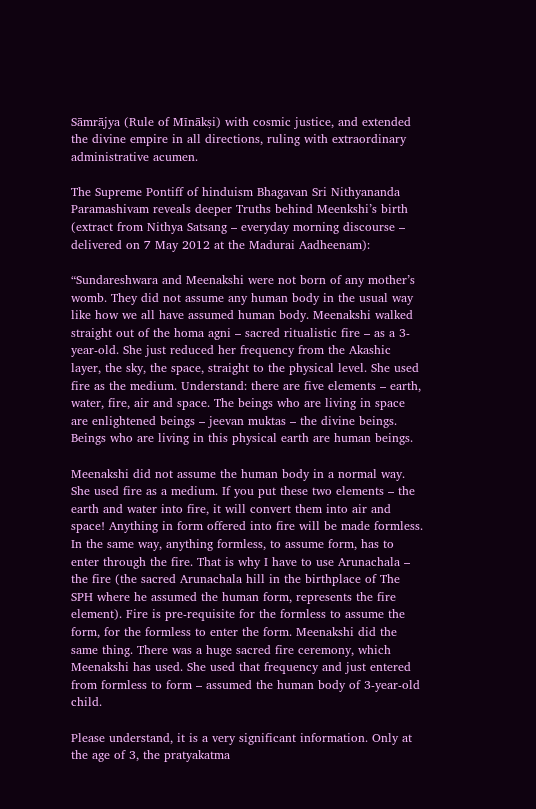Sāmrājya (Rule of Mīnākṣi) with cosmic justice, and extended the divine empire in all directions, ruling with extraordinary administrative acumen.

The Supreme Pontiff of hinduism Bhagavan Sri Nithyananda Paramashivam reveals deeper Truths behind Meenkshi’s birth (extract from Nithya Satsang – everyday morning discourse – delivered on 7 May 2012 at the Madurai Aadheenam):

“Sundareshwara and Meenakshi were not born of any mother’s womb. They did not assume any human body in the usual way like how we all have assumed human body. Meenakshi walked straight out of the homa agni – sacred ritualistic fire – as a 3-year-old. She just reduced her frequency from the Akashic layer, the sky, the space, straight to the physical level. She used fire as the medium. Understand: there are five elements – earth, water, fire, air and space. The beings who are living in space are enlightened beings – jeevan muktas – the divine beings. Beings who are living in this physical earth are human beings.

Meenakshi did not assume the human body in a normal way. She used fire as a medium. If you put these two elements – the earth and water into fire, it will convert them into air and space! Anything in form offered into fire will be made formless. In the same way, anything formless, to assume form, has to enter through the fire. That is why I have to use Arunachala – the fire (the sacred Arunachala hill in the birthplace of The SPH where he assumed the human form, represents the fire element). Fire is pre-requisite for the formless to assume the form, for the formless to enter the form. Meenakshi did the same thing. There was a huge sacred fire ceremony, which Meenakshi has used. She used that frequency and just entered from formless to form – assumed the human body of 3-year-old child.

Please understand, it is a very significant information. Only at the age of 3, the pratyakatma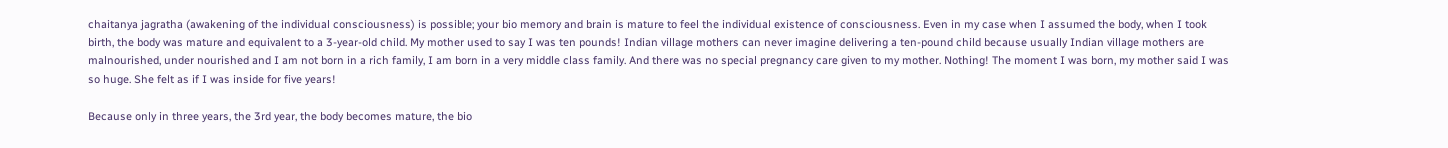chaitanya jagratha (awakening of the individual consciousness) is possible; your bio memory and brain is mature to feel the individual existence of consciousness. Even in my case when I assumed the body, when I took birth, the body was mature and equivalent to a 3-year-old child. My mother used to say I was ten pounds! Indian village mothers can never imagine delivering a ten-pound child because usually Indian village mothers are malnourished, under nourished and I am not born in a rich family, I am born in a very middle class family. And there was no special pregnancy care given to my mother. Nothing! The moment I was born, my mother said I was so huge. She felt as if I was inside for five years!

Because only in three years, the 3rd year, the body becomes mature, the bio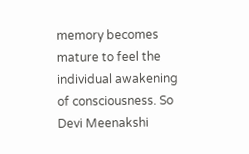memory becomes mature to feel the individual awakening of consciousness. So Devi Meenakshi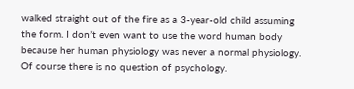walked straight out of the fire as a 3-year-old child assuming the form. I don’t even want to use the word human body because her human physiology was never a normal physiology. Of course there is no question of psychology.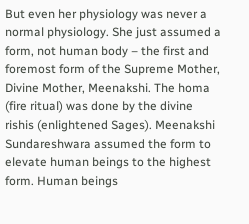But even her physiology was never a normal physiology. She just assumed a form, not human body – the first and foremost form of the Supreme Mother, Divine Mother, Meenakshi. The homa (fire ritual) was done by the divine rishis (enlightened Sages). Meenakshi Sundareshwara assumed the form to elevate human beings to the highest form. Human beings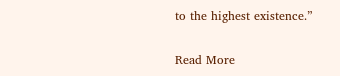to the highest existence.”

Read More